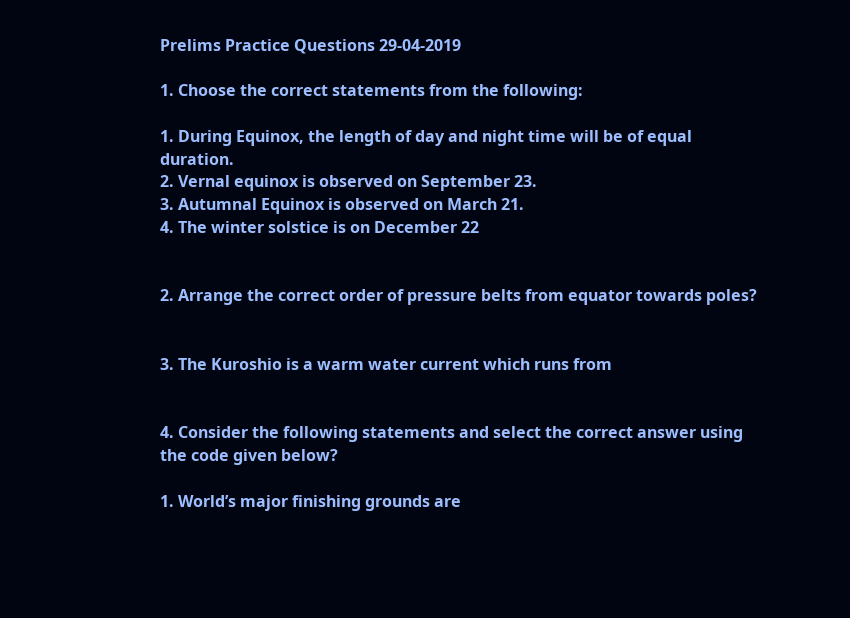Prelims Practice Questions 29-04-2019

1. Choose the correct statements from the following:

1. During Equinox, the length of day and night time will be of equal duration.
2. Vernal equinox is observed on September 23.
3. Autumnal Equinox is observed on March 21.
4. The winter solstice is on December 22


2. Arrange the correct order of pressure belts from equator towards poles?


3. The Kuroshio is a warm water current which runs from


4. Consider the following statements and select the correct answer using the code given below?

1. World’s major finishing grounds are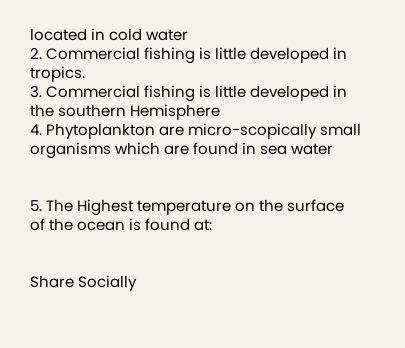located in cold water
2. Commercial fishing is little developed in tropics.
3. Commercial fishing is little developed in the southern Hemisphere
4. Phytoplankton are micro-scopically small organisms which are found in sea water


5. The Highest temperature on the surface of the ocean is found at:


Share Socially